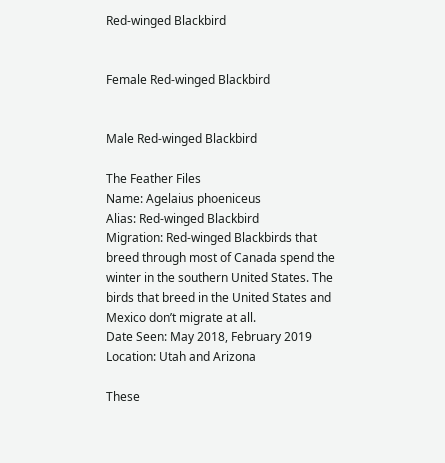Red-winged Blackbird


Female Red-winged Blackbird


Male Red-winged Blackbird

The Feather Files
Name: Agelaius phoeniceus
Alias: Red-winged Blackbird
Migration: Red-winged Blackbirds that breed through most of Canada spend the winter in the southern United States. The birds that breed in the United States and Mexico don’t migrate at all.
Date Seen: May 2018, February 2019
Location: Utah and Arizona

These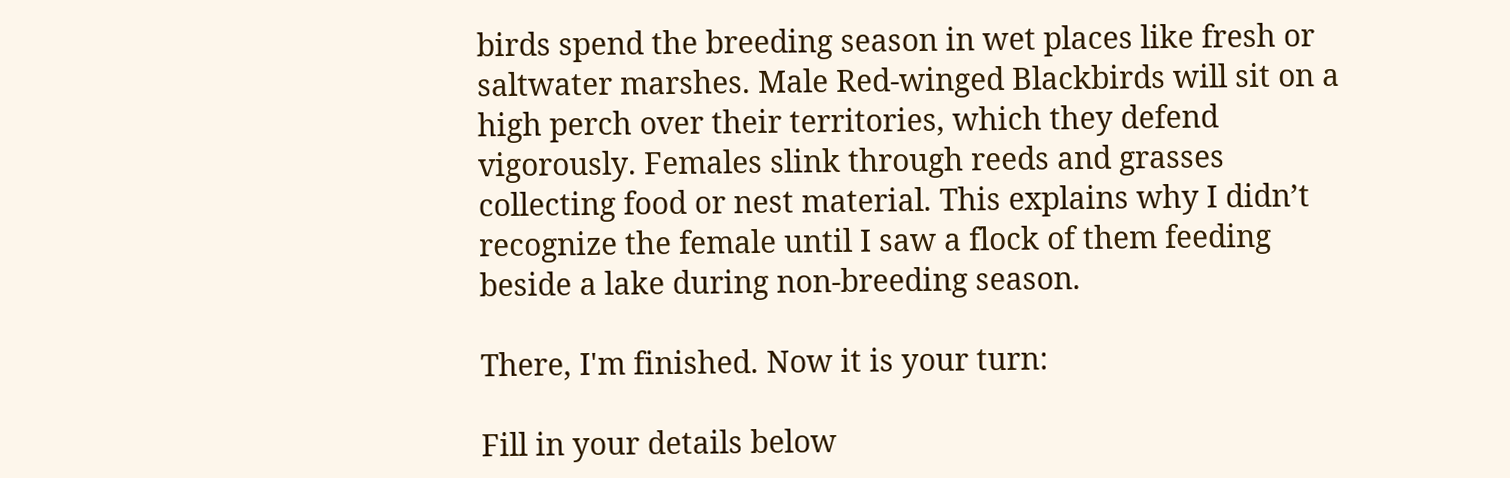birds spend the breeding season in wet places like fresh or saltwater marshes. Male Red-winged Blackbirds will sit on a high perch over their territories, which they defend vigorously. Females slink through reeds and grasses collecting food or nest material. This explains why I didn’t recognize the female until I saw a flock of them feeding beside a lake during non-breeding season.

There, I'm finished. Now it is your turn:

Fill in your details below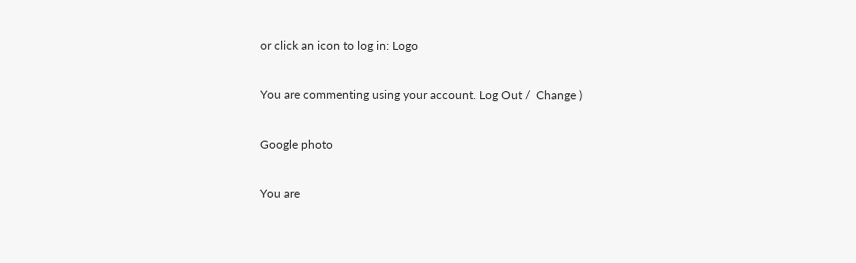or click an icon to log in: Logo

You are commenting using your account. Log Out /  Change )

Google photo

You are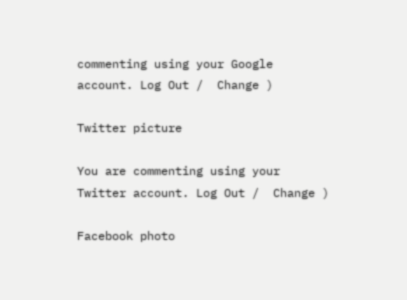commenting using your Google account. Log Out /  Change )

Twitter picture

You are commenting using your Twitter account. Log Out /  Change )

Facebook photo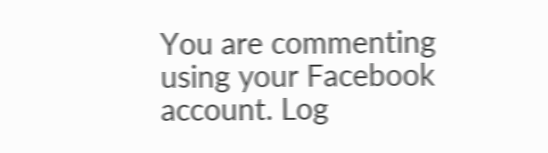You are commenting using your Facebook account. Log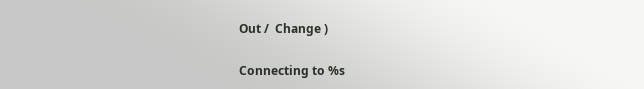Out /  Change )

Connecting to %s